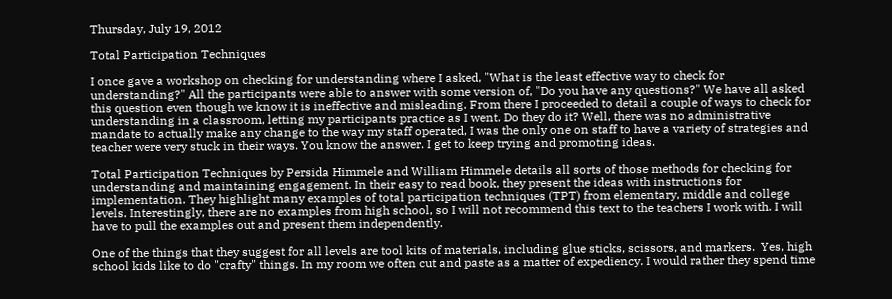Thursday, July 19, 2012

Total Participation Techniques

I once gave a workshop on checking for understanding where I asked, "What is the least effective way to check for understanding?" All the participants were able to answer with some version of, "Do you have any questions?" We have all asked this question even though we know it is ineffective and misleading. From there I proceeded to detail a couple of ways to check for understanding in a classroom, letting my participants practice as I went. Do they do it? Well, there was no administrative mandate to actually make any change to the way my staff operated, I was the only one on staff to have a variety of strategies and teacher were very stuck in their ways. You know the answer. I get to keep trying and promoting ideas.

Total Participation Techniques by Persida Himmele and William Himmele details all sorts of those methods for checking for understanding and maintaining engagement. In their easy to read book, they present the ideas with instructions for implementation. They highlight many examples of total participation techniques (TPT) from elementary, middle and college levels. Interestingly, there are no examples from high school, so I will not recommend this text to the teachers I work with. I will have to pull the examples out and present them independently.

One of the things that they suggest for all levels are tool kits of materials, including glue sticks, scissors, and markers.  Yes, high school kids like to do "crafty" things. In my room we often cut and paste as a matter of expediency. I would rather they spend time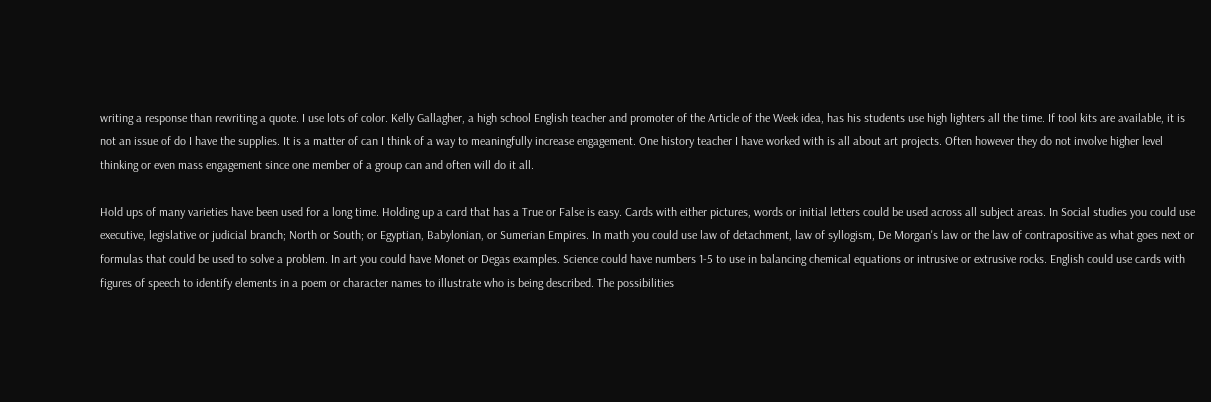writing a response than rewriting a quote. I use lots of color. Kelly Gallagher, a high school English teacher and promoter of the Article of the Week idea, has his students use high lighters all the time. If tool kits are available, it is not an issue of do I have the supplies. It is a matter of can I think of a way to meaningfully increase engagement. One history teacher I have worked with is all about art projects. Often however they do not involve higher level thinking or even mass engagement since one member of a group can and often will do it all.

Hold ups of many varieties have been used for a long time. Holding up a card that has a True or False is easy. Cards with either pictures, words or initial letters could be used across all subject areas. In Social studies you could use executive, legislative or judicial branch; North or South; or Egyptian, Babylonian, or Sumerian Empires. In math you could use law of detachment, law of syllogism, De Morgan's law or the law of contrapositive as what goes next or formulas that could be used to solve a problem. In art you could have Monet or Degas examples. Science could have numbers 1-5 to use in balancing chemical equations or intrusive or extrusive rocks. English could use cards with figures of speech to identify elements in a poem or character names to illustrate who is being described. The possibilities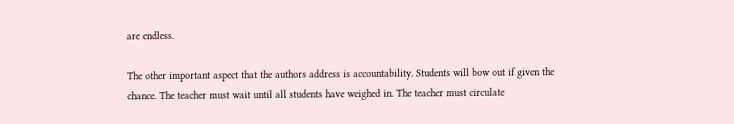are endless.

The other important aspect that the authors address is accountability. Students will bow out if given the chance. The teacher must wait until all students have weighed in. The teacher must circulate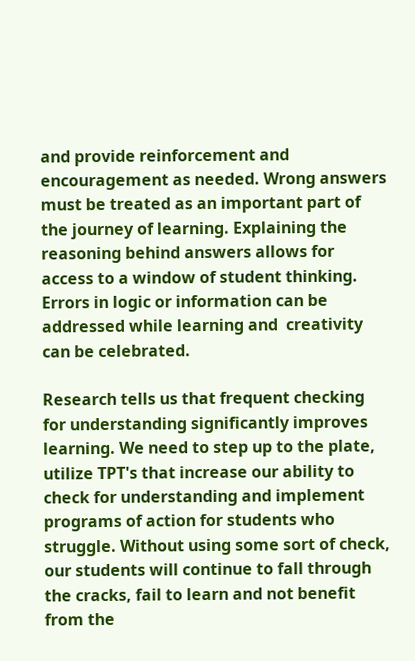and provide reinforcement and encouragement as needed. Wrong answers must be treated as an important part of the journey of learning. Explaining the reasoning behind answers allows for access to a window of student thinking. Errors in logic or information can be addressed while learning and  creativity can be celebrated.

Research tells us that frequent checking for understanding significantly improves learning. We need to step up to the plate, utilize TPT's that increase our ability to check for understanding and implement programs of action for students who struggle. Without using some sort of check, our students will continue to fall through the cracks, fail to learn and not benefit from the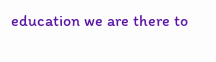education we are there to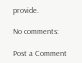provide.

No comments:

Post a Comment